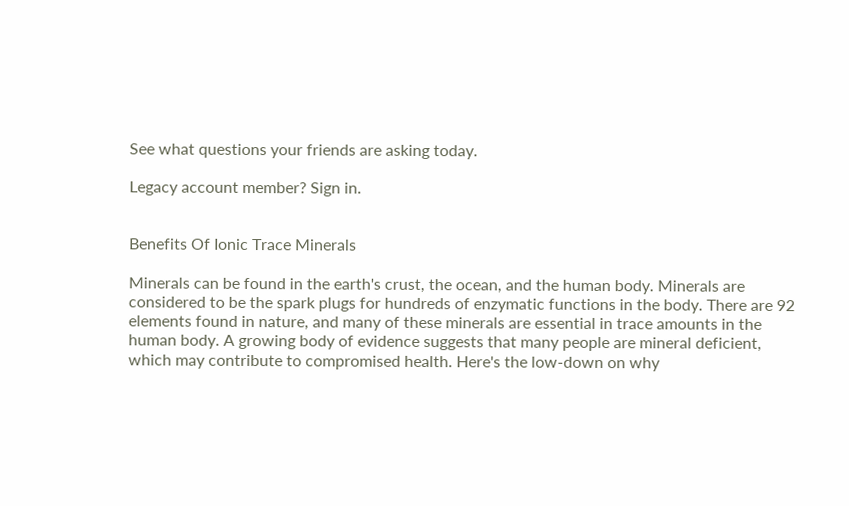See what questions your friends are asking today.

Legacy account member? Sign in.


Benefits Of Ionic Trace Minerals

Minerals can be found in the earth's crust, the ocean, and the human body. Minerals are considered to be the spark plugs for hundreds of enzymatic functions in the body. There are 92 elements found in nature, and many of these minerals are essential in trace amounts in the human body. A growing body of evidence suggests that many people are mineral deficient, which may contribute to compromised health. Here's the low-down on why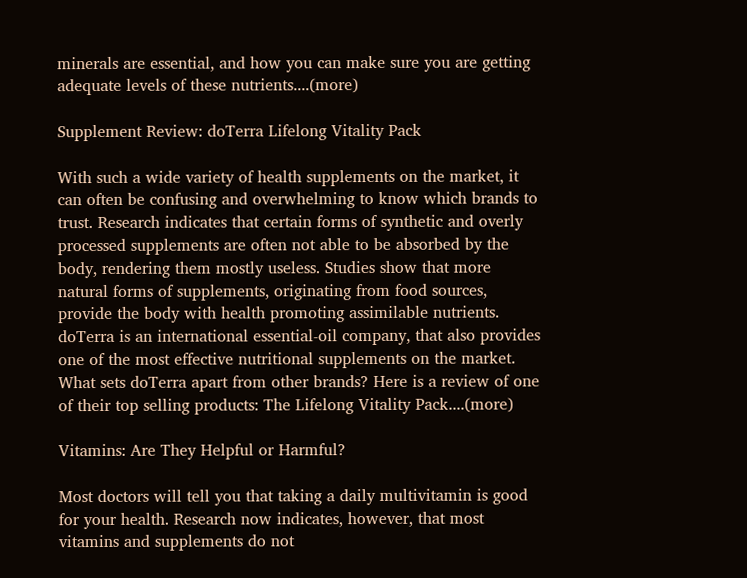minerals are essential, and how you can make sure you are getting adequate levels of these nutrients....(more)

Supplement Review: doTerra Lifelong Vitality Pack

With such a wide variety of health supplements on the market, it can often be confusing and overwhelming to know which brands to trust. Research indicates that certain forms of synthetic and overly processed supplements are often not able to be absorbed by the body, rendering them mostly useless. Studies show that more natural forms of supplements, originating from food sources, provide the body with health promoting assimilable nutrients. doTerra is an international essential-oil company, that also provides one of the most effective nutritional supplements on the market. What sets doTerra apart from other brands? Here is a review of one of their top selling products: The Lifelong Vitality Pack....(more)

Vitamins: Are They Helpful or Harmful?

Most doctors will tell you that taking a daily multivitamin is good for your health. Research now indicates, however, that most vitamins and supplements do not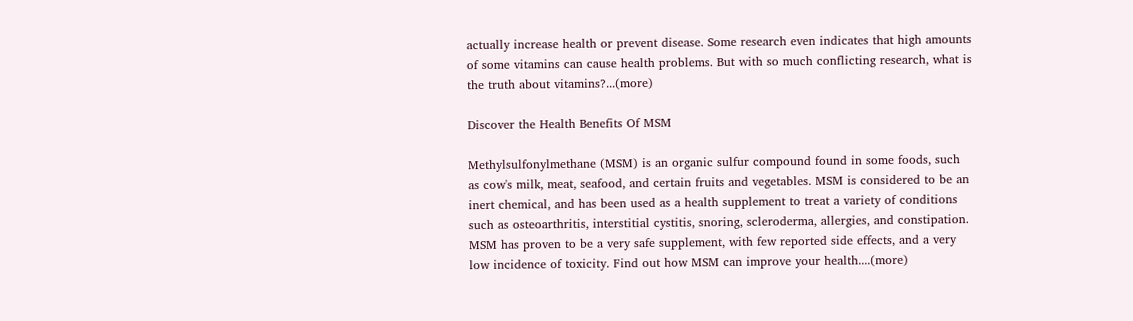actually increase health or prevent disease. Some research even indicates that high amounts of some vitamins can cause health problems. But with so much conflicting research, what is the truth about vitamins?...(more)

Discover the Health Benefits Of MSM

Methylsulfonylmethane (MSM) is an organic sulfur compound found in some foods, such as cow's milk, meat, seafood, and certain fruits and vegetables. MSM is considered to be an inert chemical, and has been used as a health supplement to treat a variety of conditions such as osteoarthritis, interstitial cystitis, snoring, scleroderma, allergies, and constipation. MSM has proven to be a very safe supplement, with few reported side effects, and a very low incidence of toxicity. Find out how MSM can improve your health....(more)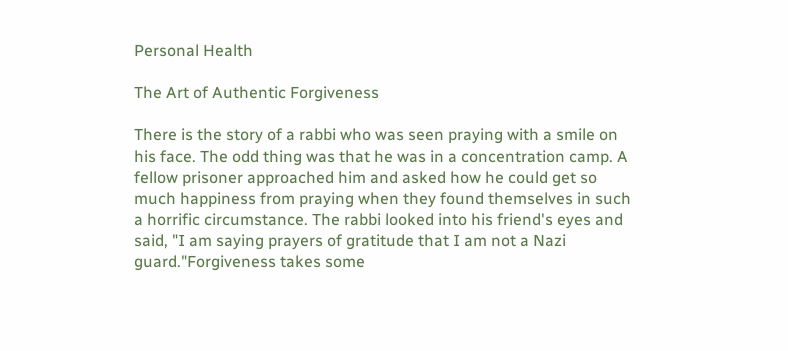Personal Health

The Art of Authentic Forgiveness

There is the story of a rabbi who was seen praying with a smile on his face. The odd thing was that he was in a concentration camp. A fellow prisoner approached him and asked how he could get so much happiness from praying when they found themselves in such a horrific circumstance. The rabbi looked into his friend's eyes and said, "I am saying prayers of gratitude that I am not a Nazi guard."Forgiveness takes some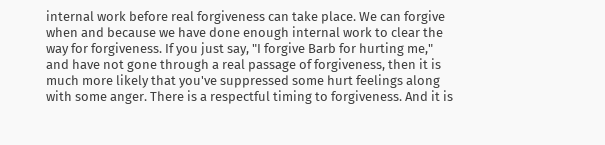internal work before real forgiveness can take place. We can forgive when and because we have done enough internal work to clear the way for forgiveness. If you just say, "I forgive Barb for hurting me," and have not gone through a real passage of forgiveness, then it is much more likely that you've suppressed some hurt feelings along with some anger. There is a respectful timing to forgiveness. And it is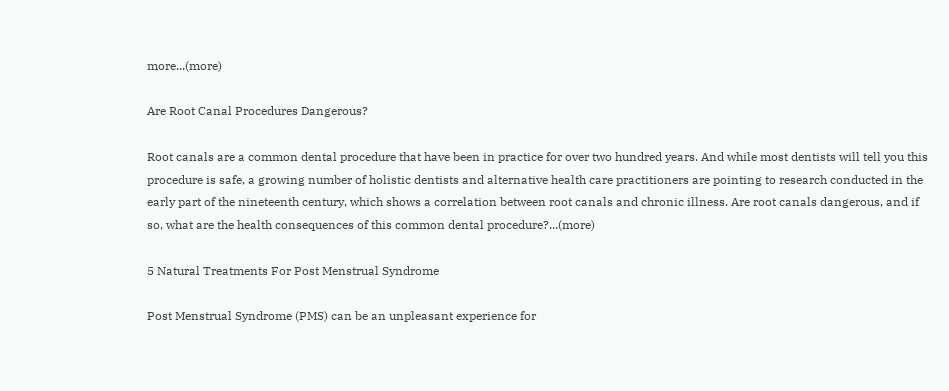more...(more)

Are Root Canal Procedures Dangerous?

Root canals are a common dental procedure that have been in practice for over two hundred years. And while most dentists will tell you this procedure is safe, a growing number of holistic dentists and alternative health care practitioners are pointing to research conducted in the early part of the nineteenth century, which shows a correlation between root canals and chronic illness. Are root canals dangerous, and if so, what are the health consequences of this common dental procedure?...(more)

5 Natural Treatments For Post Menstrual Syndrome

Post Menstrual Syndrome (PMS) can be an unpleasant experience for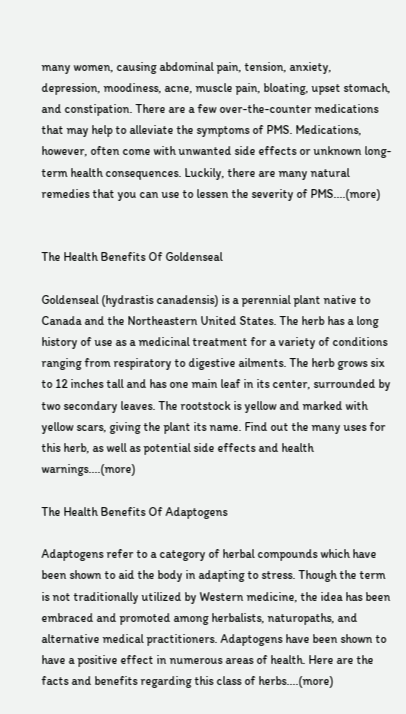many women, causing abdominal pain, tension, anxiety, depression, moodiness, acne, muscle pain, bloating, upset stomach, and constipation. There are a few over-the-counter medications that may help to alleviate the symptoms of PMS. Medications, however, often come with unwanted side effects or unknown long-term health consequences. Luckily, there are many natural remedies that you can use to lessen the severity of PMS....(more)


The Health Benefits Of Goldenseal

Goldenseal (hydrastis canadensis) is a perennial plant native to Canada and the Northeastern United States. The herb has a long history of use as a medicinal treatment for a variety of conditions ranging from respiratory to digestive ailments. The herb grows six to 12 inches tall and has one main leaf in its center, surrounded by two secondary leaves. The rootstock is yellow and marked with yellow scars, giving the plant its name. Find out the many uses for this herb, as well as potential side effects and health warnings....(more)

The Health Benefits Of Adaptogens

Adaptogens refer to a category of herbal compounds which have been shown to aid the body in adapting to stress. Though the term is not traditionally utilized by Western medicine, the idea has been embraced and promoted among herbalists, naturopaths, and alternative medical practitioners. Adaptogens have been shown to have a positive effect in numerous areas of health. Here are the facts and benefits regarding this class of herbs....(more)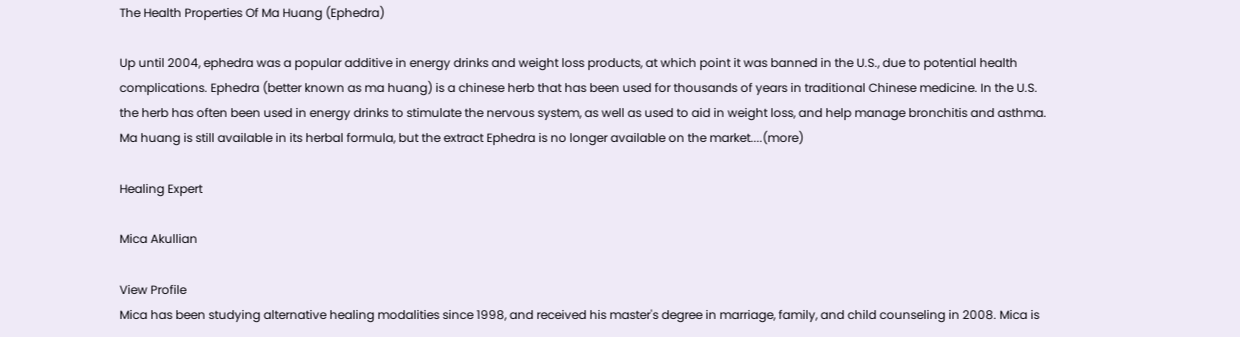The Health Properties Of Ma Huang (Ephedra)

Up until 2004, ephedra was a popular additive in energy drinks and weight loss products, at which point it was banned in the U.S., due to potential health complications. Ephedra (better known as ma huang) is a chinese herb that has been used for thousands of years in traditional Chinese medicine. In the U.S. the herb has often been used in energy drinks to stimulate the nervous system, as well as used to aid in weight loss, and help manage bronchitis and asthma. Ma huang is still available in its herbal formula, but the extract Ephedra is no longer available on the market....(more)

Healing Expert

Mica Akullian

View Profile
Mica has been studying alternative healing modalities since 1998, and received his master's degree in marriage, family, and child counseling in 2008. Mica is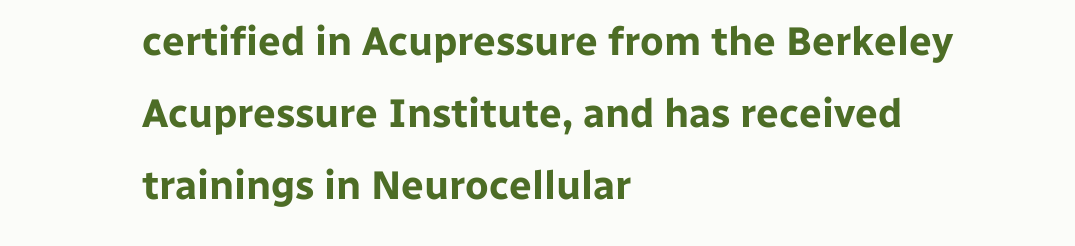certified in Acupressure from the Berkeley Acupressure Institute, and has received trainings in Neurocellular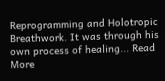Reprogramming and Holotropic Breathwork. It was through his own process of healing... Read More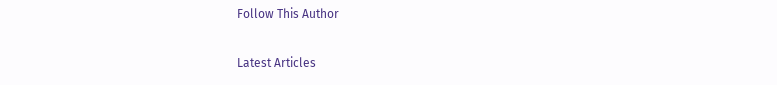Follow This Author

Latest Articles